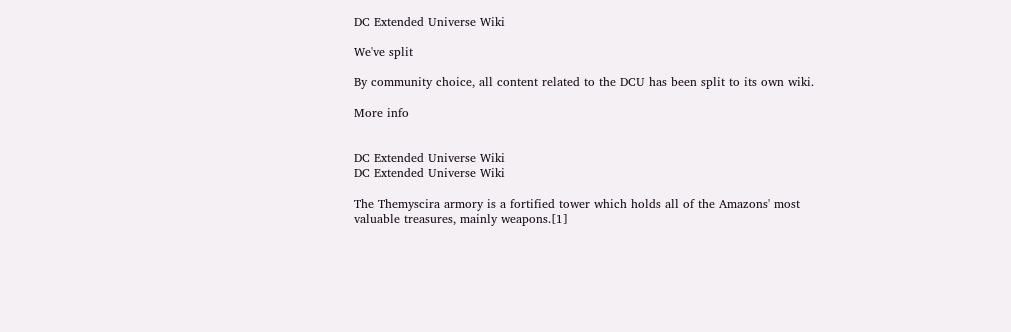DC Extended Universe Wiki

We've split

By community choice, all content related to the DCU has been split to its own wiki.

More info


DC Extended Universe Wiki
DC Extended Universe Wiki

The Themyscira armory is a fortified tower which holds all of the Amazons' most valuable treasures, mainly weapons.[1]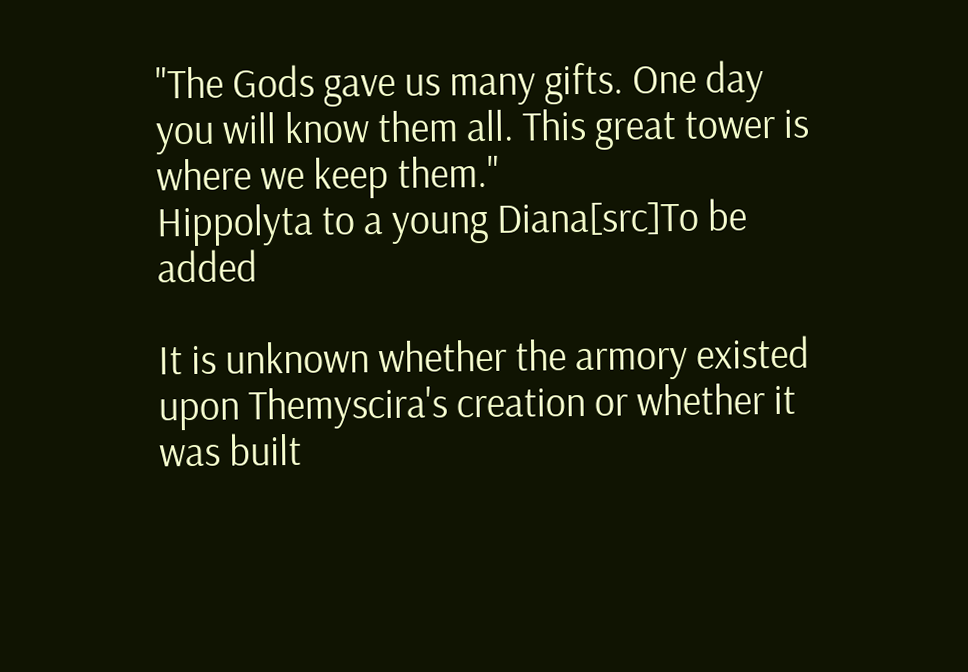"The Gods gave us many gifts. One day you will know them all. This great tower is where we keep them."
Hippolyta to a young Diana[src]To be added

It is unknown whether the armory existed upon Themyscira's creation or whether it was built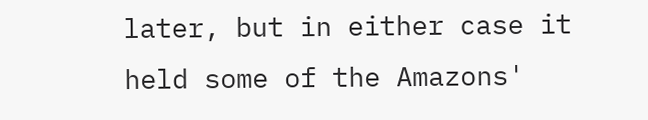later, but in either case it held some of the Amazons'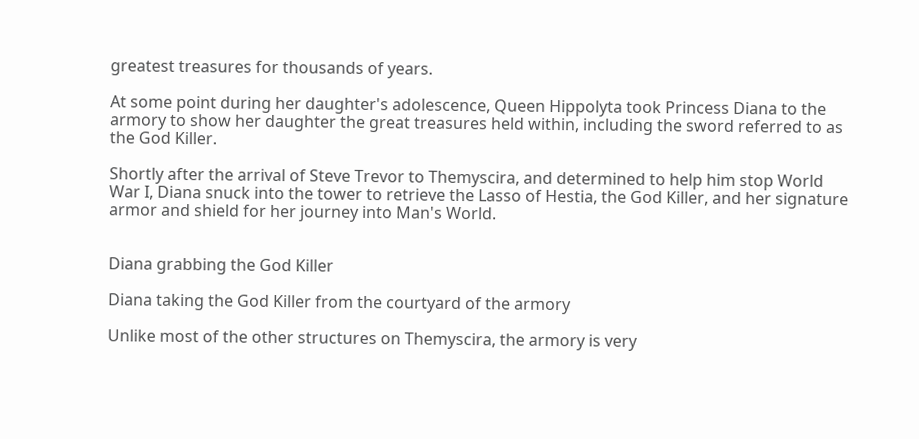greatest treasures for thousands of years.

At some point during her daughter's adolescence, Queen Hippolyta took Princess Diana to the armory to show her daughter the great treasures held within, including the sword referred to as the God Killer.

Shortly after the arrival of Steve Trevor to Themyscira, and determined to help him stop World War I, Diana snuck into the tower to retrieve the Lasso of Hestia, the God Killer, and her signature armor and shield for her journey into Man's World.


Diana grabbing the God Killer

Diana taking the God Killer from the courtyard of the armory

Unlike most of the other structures on Themyscira, the armory is very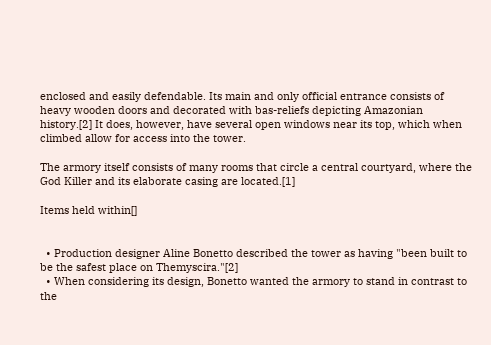enclosed and easily defendable. Its main and only official entrance consists of heavy wooden doors and decorated with bas-reliefs depicting Amazonian history.[2] It does, however, have several open windows near its top, which when climbed allow for access into the tower.

The armory itself consists of many rooms that circle a central courtyard, where the God Killer and its elaborate casing are located.[1]

Items held within[]


  • Production designer Aline Bonetto described the tower as having "been built to be the safest place on Themyscira."[2]
  • When considering its design, Bonetto wanted the armory to stand in contrast to the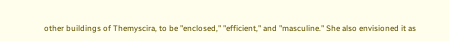other buildings of Themyscira, to be "enclosed," "efficient," and "masculine." She also envisioned it as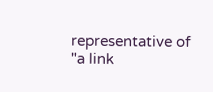representative of "a link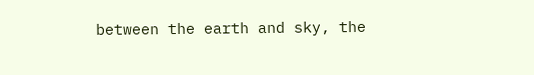between the earth and sky, the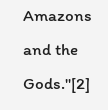Amazons and the Gods."[2]